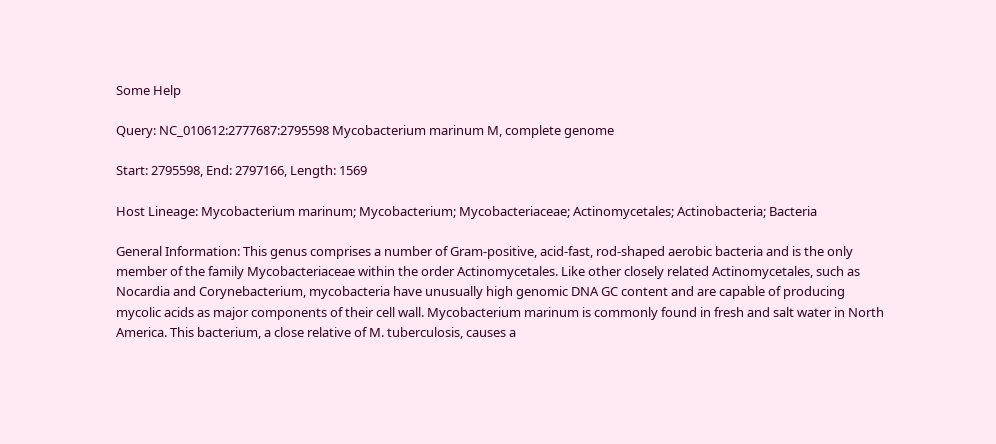Some Help

Query: NC_010612:2777687:2795598 Mycobacterium marinum M, complete genome

Start: 2795598, End: 2797166, Length: 1569

Host Lineage: Mycobacterium marinum; Mycobacterium; Mycobacteriaceae; Actinomycetales; Actinobacteria; Bacteria

General Information: This genus comprises a number of Gram-positive, acid-fast, rod-shaped aerobic bacteria and is the only member of the family Mycobacteriaceae within the order Actinomycetales. Like other closely related Actinomycetales, such as Nocardia and Corynebacterium, mycobacteria have unusually high genomic DNA GC content and are capable of producing mycolic acids as major components of their cell wall. Mycobacterium marinum is commonly found in fresh and salt water in North America. This bacterium, a close relative of M. tuberculosis, causes a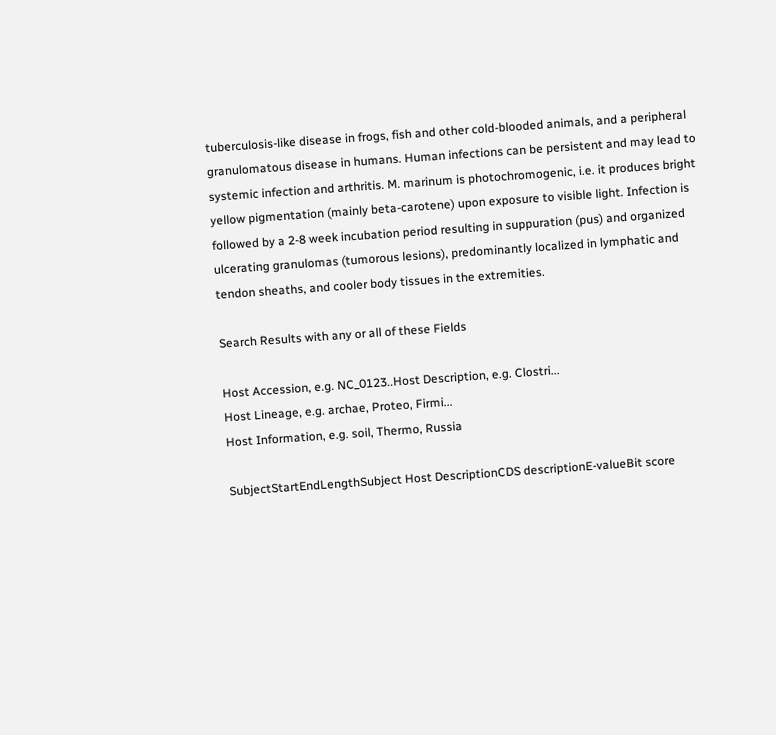tuberculosis-like disease in frogs, fish and other cold-blooded animals, and a peripheral granulomatous disease in humans. Human infections can be persistent and may lead to systemic infection and arthritis. M. marinum is photochromogenic, i.e. it produces bright yellow pigmentation (mainly beta-carotene) upon exposure to visible light. Infection is followed by a 2-8 week incubation period resulting in suppuration (pus) and organized ulcerating granulomas (tumorous lesions), predominantly localized in lymphatic and tendon sheaths, and cooler body tissues in the extremities.

Search Results with any or all of these Fields

Host Accession, e.g. NC_0123..Host Description, e.g. Clostri...
Host Lineage, e.g. archae, Proteo, Firmi...
Host Information, e.g. soil, Thermo, Russia

SubjectStartEndLengthSubject Host DescriptionCDS descriptionE-valueBit score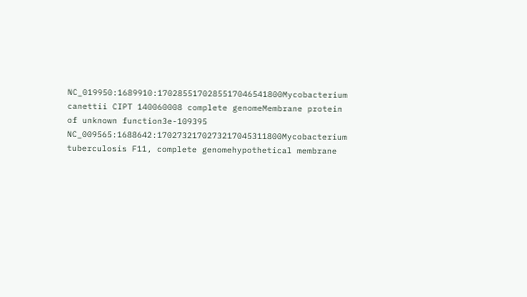NC_019950:1689910:1702855170285517046541800Mycobacterium canettii CIPT 140060008 complete genomeMembrane protein of unknown function3e-109395
NC_009565:1688642:1702732170273217045311800Mycobacterium tuberculosis F11, complete genomehypothetical membrane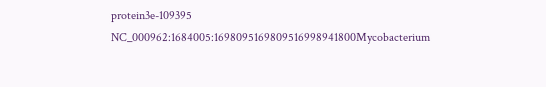protein3e-109395
NC_000962:1684005:1698095169809516998941800Mycobacterium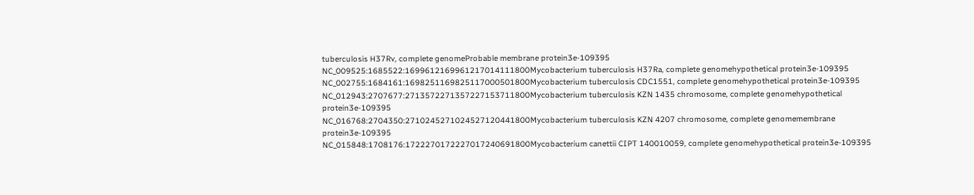tuberculosis H37Rv, complete genomeProbable membrane protein3e-109395
NC_009525:1685522:1699612169961217014111800Mycobacterium tuberculosis H37Ra, complete genomehypothetical protein3e-109395
NC_002755:1684161:1698251169825117000501800Mycobacterium tuberculosis CDC1551, complete genomehypothetical protein3e-109395
NC_012943:2707677:2713572271357227153711800Mycobacterium tuberculosis KZN 1435 chromosome, complete genomehypothetical protein3e-109395
NC_016768:2704350:2710245271024527120441800Mycobacterium tuberculosis KZN 4207 chromosome, complete genomemembrane protein3e-109395
NC_015848:1708176:1722270172227017240691800Mycobacterium canettii CIPT 140010059, complete genomehypothetical protein3e-109395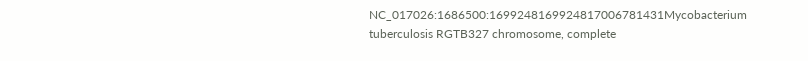NC_017026:1686500:1699248169924817006781431Mycobacterium tuberculosis RGTB327 chromosome, complete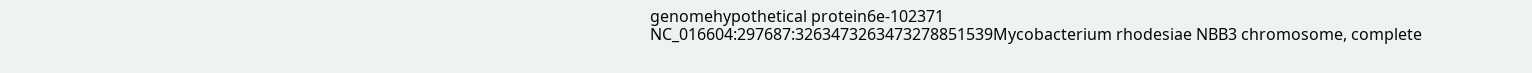genomehypothetical protein6e-102371
NC_016604:297687:3263473263473278851539Mycobacterium rhodesiae NBB3 chromosome, complete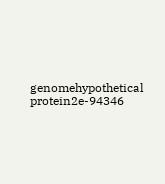genomehypothetical protein2e-94346